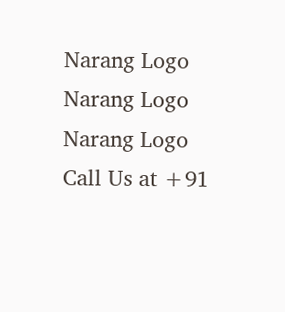Narang Logo Narang Logo Narang Logo
Call Us at +91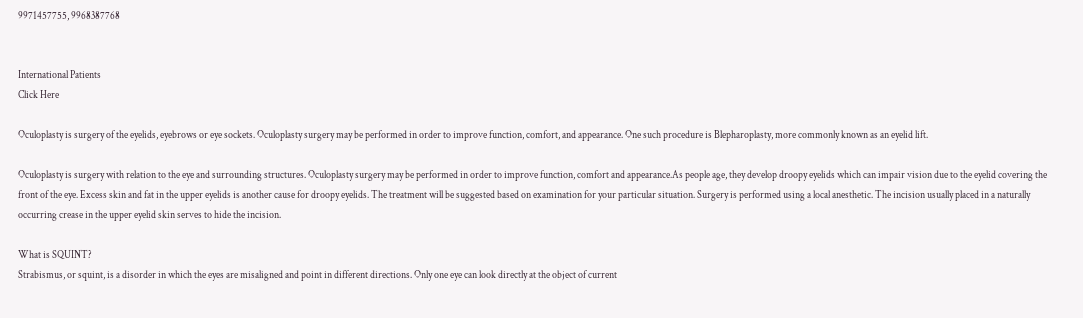9971457755, 9968387768


International Patients
Click Here

Oculoplasty is surgery of the eyelids, eyebrows or eye sockets. Oculoplasty surgery may be performed in order to improve function, comfort, and appearance. One such procedure is Blepharoplasty, more commonly known as an eyelid lift.

Oculoplasty is surgery with relation to the eye and surrounding structures. Oculoplasty surgery may be performed in order to improve function, comfort and appearance.As people age, they develop droopy eyelids which can impair vision due to the eyelid covering the front of the eye. Excess skin and fat in the upper eyelids is another cause for droopy eyelids. The treatment will be suggested based on examination for your particular situation. Surgery is performed using a local anesthetic. The incision usually placed in a naturally occurring crease in the upper eyelid skin serves to hide the incision.

What is SQUINT?
Strabismus, or squint, is a disorder in which the eyes are misaligned and point in different directions. Only one eye can look directly at the object of current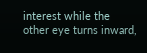interest while the other eye turns inward,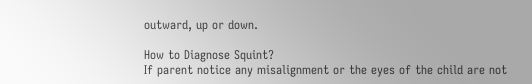outward, up or down.

How to Diagnose Squint?
If parent notice any misalignment or the eyes of the child are not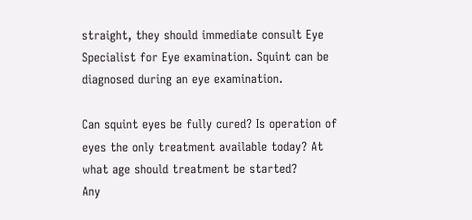straight, they should immediate consult Eye Specialist for Eye examination. Squint can be diagnosed during an eye examination.

Can squint eyes be fully cured? Is operation of eyes the only treatment available today? At what age should treatment be started?
Any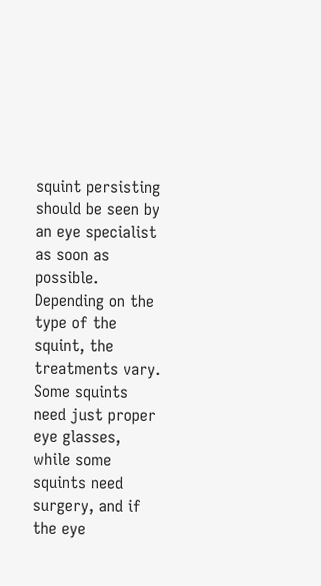squint persisting should be seen by an eye specialist as soon as possible. Depending on the type of the squint, the treatments vary. Some squints need just proper eye glasses, while some squints need surgery, and if the eye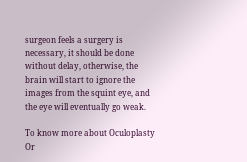surgeon feels a surgery is necessary, it should be done without delay, otherwise, the brain will start to ignore the images from the squint eye, and the eye will eventually go weak.

To know more about Oculoplasty Or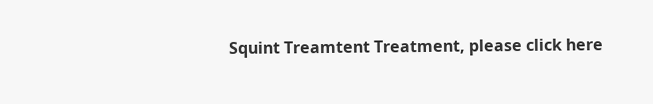Squint Treamtent Treatment, please click here